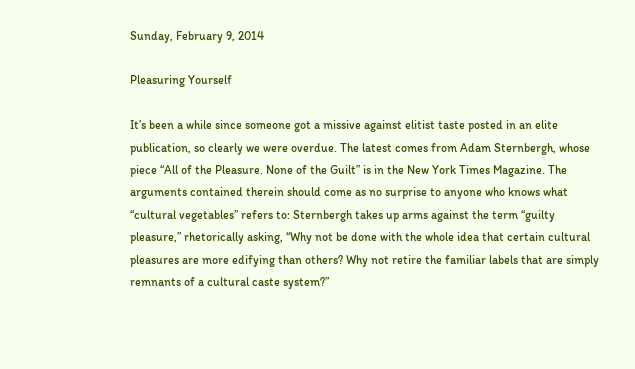Sunday, February 9, 2014

Pleasuring Yourself

It’s been a while since someone got a missive against elitist taste posted in an elite publication, so clearly we were overdue. The latest comes from Adam Sternbergh, whose piece “All of the Pleasure. None of the Guilt” is in the New York Times Magazine. The arguments contained therein should come as no surprise to anyone who knows what “cultural vegetables” refers to: Sternbergh takes up arms against the term “guilty pleasure,” rhetorically asking, “Why not be done with the whole idea that certain cultural pleasures are more edifying than others? Why not retire the familiar labels that are simply remnants of a cultural caste system?”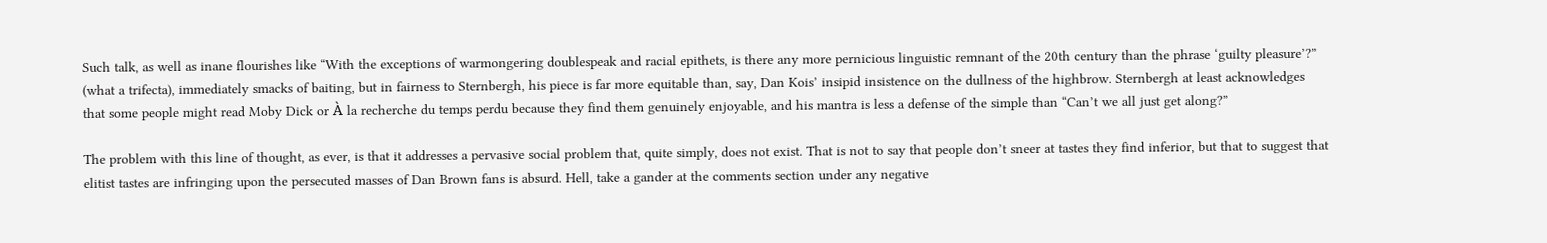Such talk, as well as inane flourishes like “With the exceptions of warmongering doublespeak and racial epithets, is there any more pernicious linguistic remnant of the 20th century than the phrase ‘guilty pleasure’?” (what a trifecta), immediately smacks of baiting, but in fairness to Sternbergh, his piece is far more equitable than, say, Dan Kois’ insipid insistence on the dullness of the highbrow. Sternbergh at least acknowledges that some people might read Moby Dick or À la recherche du temps perdu because they find them genuinely enjoyable, and his mantra is less a defense of the simple than “Can’t we all just get along?”

The problem with this line of thought, as ever, is that it addresses a pervasive social problem that, quite simply, does not exist. That is not to say that people don’t sneer at tastes they find inferior, but that to suggest that elitist tastes are infringing upon the persecuted masses of Dan Brown fans is absurd. Hell, take a gander at the comments section under any negative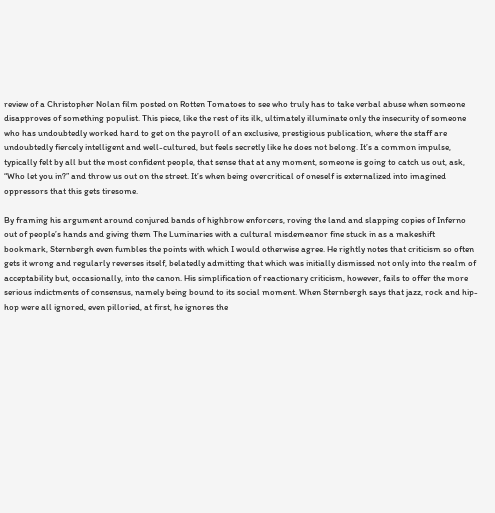review of a Christopher Nolan film posted on Rotten Tomatoes to see who truly has to take verbal abuse when someone disapproves of something populist. This piece, like the rest of its ilk, ultimately illuminate only the insecurity of someone who has undoubtedly worked hard to get on the payroll of an exclusive, prestigious publication, where the staff are undoubtedly fiercely intelligent and well-cultured, but feels secretly like he does not belong. It’s a common impulse, typically felt by all but the most confident people, that sense that at any moment, someone is going to catch us out, ask, “Who let you in?” and throw us out on the street. It’s when being overcritical of oneself is externalized into imagined oppressors that this gets tiresome.

By framing his argument around conjured bands of highbrow enforcers, roving the land and slapping copies of Inferno out of people’s hands and giving them The Luminaries with a cultural misdemeanor fine stuck in as a makeshift bookmark, Sternbergh even fumbles the points with which I would otherwise agree. He rightly notes that criticism so often gets it wrong and regularly reverses itself, belatedly admitting that which was initially dismissed not only into the realm of acceptability but, occasionally, into the canon. His simplification of reactionary criticism, however, fails to offer the more serious indictments of consensus, namely being bound to its social moment. When Sternbergh says that jazz, rock and hip-hop were all ignored, even pilloried, at first, he ignores the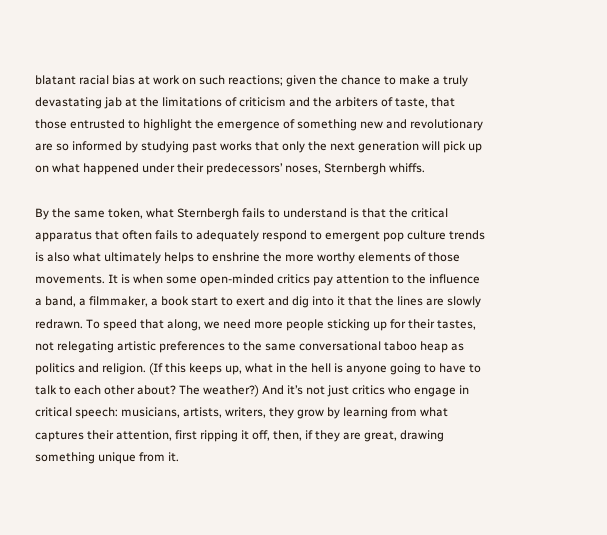blatant racial bias at work on such reactions; given the chance to make a truly devastating jab at the limitations of criticism and the arbiters of taste, that those entrusted to highlight the emergence of something new and revolutionary are so informed by studying past works that only the next generation will pick up on what happened under their predecessors’ noses, Sternbergh whiffs.

By the same token, what Sternbergh fails to understand is that the critical apparatus that often fails to adequately respond to emergent pop culture trends is also what ultimately helps to enshrine the more worthy elements of those movements. It is when some open-minded critics pay attention to the influence a band, a filmmaker, a book start to exert and dig into it that the lines are slowly redrawn. To speed that along, we need more people sticking up for their tastes, not relegating artistic preferences to the same conversational taboo heap as politics and religion. (If this keeps up, what in the hell is anyone going to have to talk to each other about? The weather?) And it’s not just critics who engage in critical speech: musicians, artists, writers, they grow by learning from what captures their attention, first ripping it off, then, if they are great, drawing something unique from it.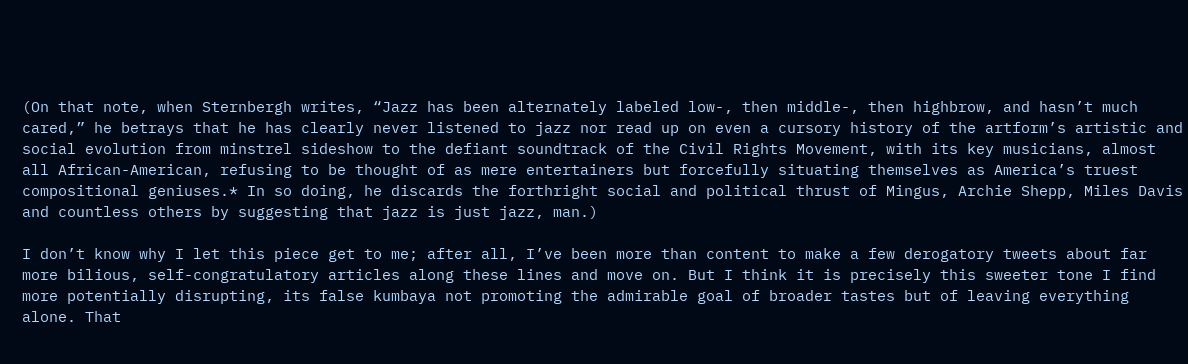(On that note, when Sternbergh writes, “Jazz has been alternately labeled low-, then middle-, then highbrow, and hasn’t much cared,” he betrays that he has clearly never listened to jazz nor read up on even a cursory history of the artform’s artistic and social evolution from minstrel sideshow to the defiant soundtrack of the Civil Rights Movement, with its key musicians, almost all African-American, refusing to be thought of as mere entertainers but forcefully situating themselves as America’s truest compositional geniuses.* In so doing, he discards the forthright social and political thrust of Mingus, Archie Shepp, Miles Davis and countless others by suggesting that jazz is just jazz, man.)

I don’t know why I let this piece get to me; after all, I’ve been more than content to make a few derogatory tweets about far more bilious, self-congratulatory articles along these lines and move on. But I think it is precisely this sweeter tone I find more potentially disrupting, its false kumbaya not promoting the admirable goal of broader tastes but of leaving everything alone. That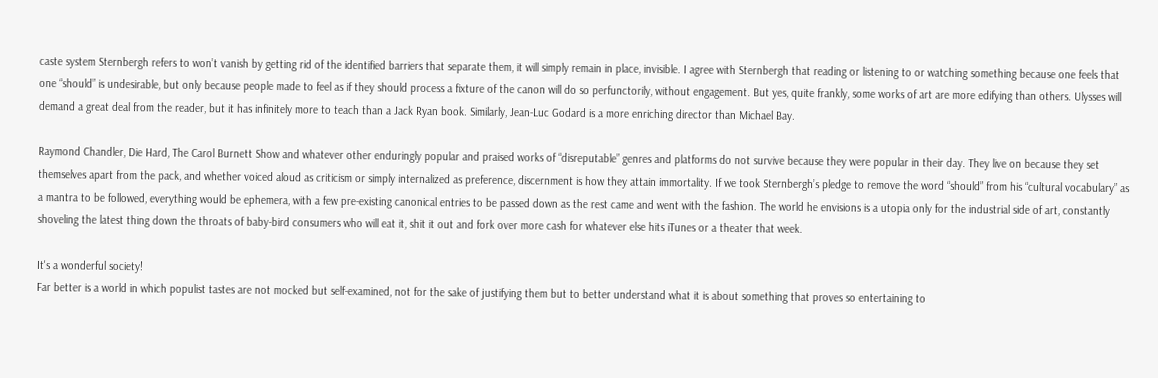caste system Sternbergh refers to won’t vanish by getting rid of the identified barriers that separate them, it will simply remain in place, invisible. I agree with Sternbergh that reading or listening to or watching something because one feels that one “should” is undesirable, but only because people made to feel as if they should process a fixture of the canon will do so perfunctorily, without engagement. But yes, quite frankly, some works of art are more edifying than others. Ulysses will demand a great deal from the reader, but it has infinitely more to teach than a Jack Ryan book. Similarly, Jean-Luc Godard is a more enriching director than Michael Bay.

Raymond Chandler, Die Hard, The Carol Burnett Show and whatever other enduringly popular and praised works of “disreputable” genres and platforms do not survive because they were popular in their day. They live on because they set themselves apart from the pack, and whether voiced aloud as criticism or simply internalized as preference, discernment is how they attain immortality. If we took Sternbergh’s pledge to remove the word “should” from his “cultural vocabulary” as a mantra to be followed, everything would be ephemera, with a few pre-existing canonical entries to be passed down as the rest came and went with the fashion. The world he envisions is a utopia only for the industrial side of art, constantly shoveling the latest thing down the throats of baby-bird consumers who will eat it, shit it out and fork over more cash for whatever else hits iTunes or a theater that week.

It's a wonderful society!
Far better is a world in which populist tastes are not mocked but self-examined, not for the sake of justifying them but to better understand what it is about something that proves so entertaining to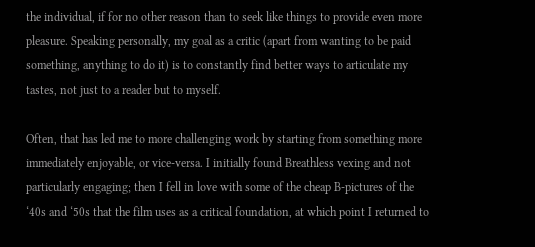the individual, if for no other reason than to seek like things to provide even more pleasure. Speaking personally, my goal as a critic (apart from wanting to be paid something, anything to do it) is to constantly find better ways to articulate my tastes, not just to a reader but to myself.

Often, that has led me to more challenging work by starting from something more immediately enjoyable, or vice-versa. I initially found Breathless vexing and not particularly engaging; then I fell in love with some of the cheap B-pictures of the ‘40s and ‘50s that the film uses as a critical foundation, at which point I returned to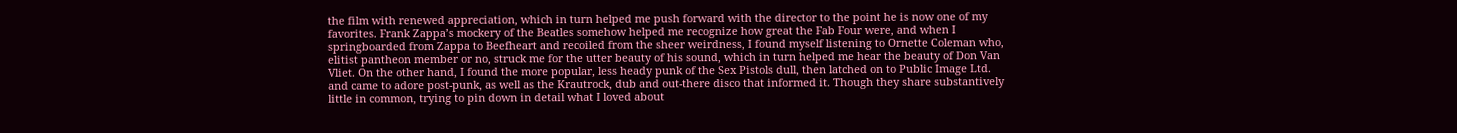the film with renewed appreciation, which in turn helped me push forward with the director to the point he is now one of my favorites. Frank Zappa’s mockery of the Beatles somehow helped me recognize how great the Fab Four were, and when I springboarded from Zappa to Beefheart and recoiled from the sheer weirdness, I found myself listening to Ornette Coleman who, elitist pantheon member or no, struck me for the utter beauty of his sound, which in turn helped me hear the beauty of Don Van Vliet. On the other hand, I found the more popular, less heady punk of the Sex Pistols dull, then latched on to Public Image Ltd. and came to adore post-punk, as well as the Krautrock, dub and out-there disco that informed it. Though they share substantively little in common, trying to pin down in detail what I loved about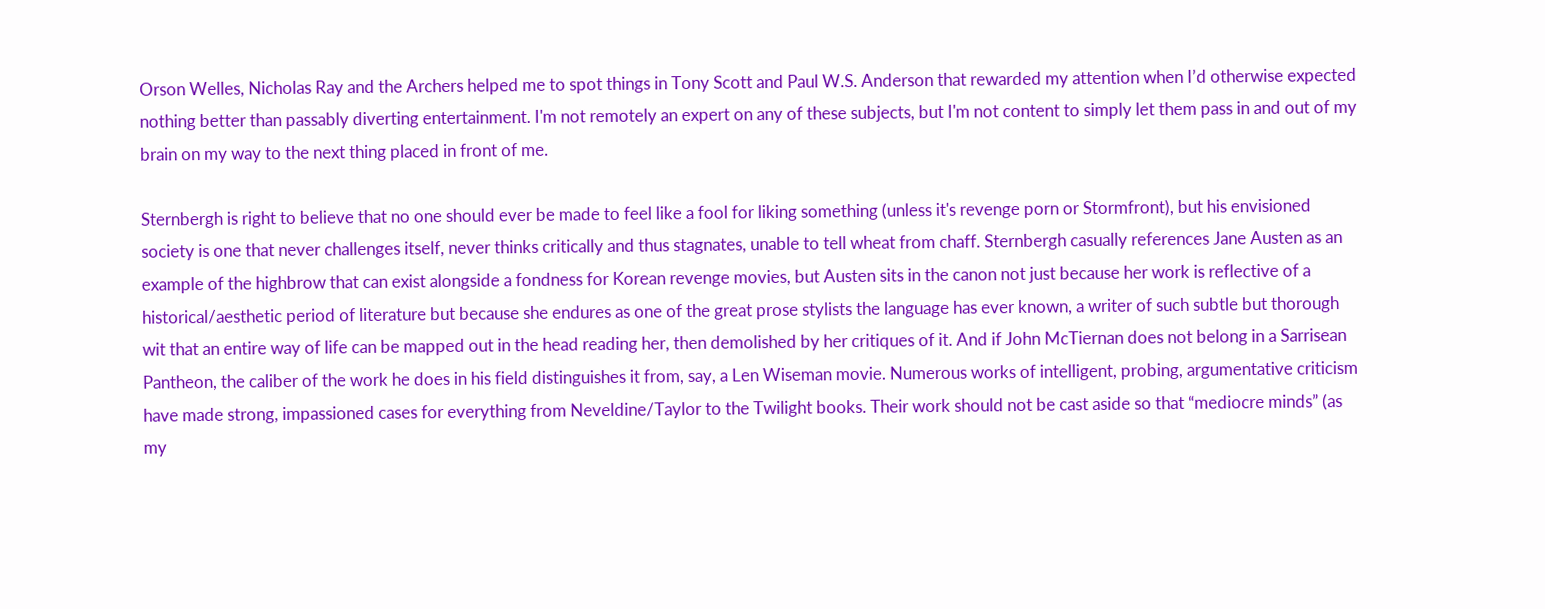Orson Welles, Nicholas Ray and the Archers helped me to spot things in Tony Scott and Paul W.S. Anderson that rewarded my attention when I’d otherwise expected nothing better than passably diverting entertainment. I'm not remotely an expert on any of these subjects, but I'm not content to simply let them pass in and out of my brain on my way to the next thing placed in front of me.

Sternbergh is right to believe that no one should ever be made to feel like a fool for liking something (unless it's revenge porn or Stormfront), but his envisioned society is one that never challenges itself, never thinks critically and thus stagnates, unable to tell wheat from chaff. Sternbergh casually references Jane Austen as an example of the highbrow that can exist alongside a fondness for Korean revenge movies, but Austen sits in the canon not just because her work is reflective of a historical/aesthetic period of literature but because she endures as one of the great prose stylists the language has ever known, a writer of such subtle but thorough wit that an entire way of life can be mapped out in the head reading her, then demolished by her critiques of it. And if John McTiernan does not belong in a Sarrisean Pantheon, the caliber of the work he does in his field distinguishes it from, say, a Len Wiseman movie. Numerous works of intelligent, probing, argumentative criticism have made strong, impassioned cases for everything from Neveldine/Taylor to the Twilight books. Their work should not be cast aside so that “mediocre minds” (as my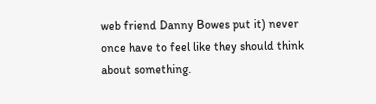web friend Danny Bowes put it) never once have to feel like they should think about something.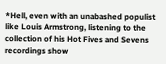*Hell, even with an unabashed populist like Louis Armstrong, listening to the collection of his Hot Fives and Sevens recordings show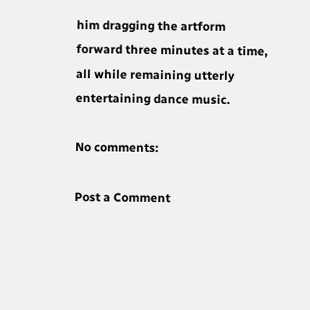him dragging the artform forward three minutes at a time, all while remaining utterly entertaining dance music.

No comments:

Post a Comment